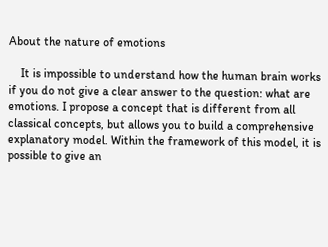About the nature of emotions

    It is impossible to understand how the human brain works if you do not give a clear answer to the question: what are emotions. I propose a concept that is different from all classical concepts, but allows you to build a comprehensive explanatory model. Within the framework of this model, it is possible to give an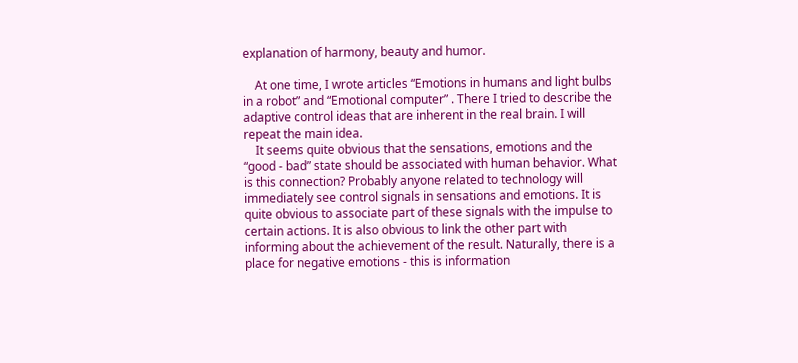explanation of harmony, beauty and humor.

    At one time, I wrote articles “Emotions in humans and light bulbs in a robot” and “Emotional computer” . There I tried to describe the adaptive control ideas that are inherent in the real brain. I will repeat the main idea.
    It seems quite obvious that the sensations, emotions and the “good - bad” state should be associated with human behavior. What is this connection? Probably anyone related to technology will immediately see control signals in sensations and emotions. It is quite obvious to associate part of these signals with the impulse to certain actions. It is also obvious to link the other part with informing about the achievement of the result. Naturally, there is a place for negative emotions - this is information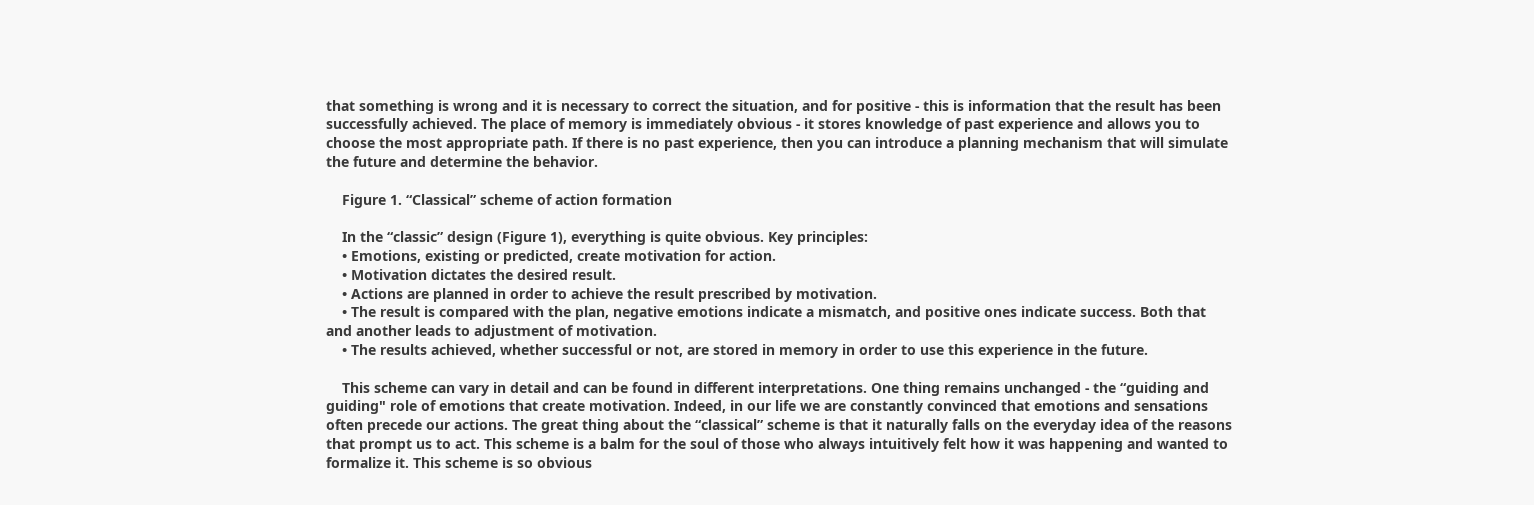that something is wrong and it is necessary to correct the situation, and for positive - this is information that the result has been successfully achieved. The place of memory is immediately obvious - it stores knowledge of past experience and allows you to choose the most appropriate path. If there is no past experience, then you can introduce a planning mechanism that will simulate the future and determine the behavior.

    Figure 1. “Classical” scheme of action formation

    In the “classic” design (Figure 1), everything is quite obvious. Key principles:
    • Emotions, existing or predicted, create motivation for action.
    • Motivation dictates the desired result.
    • Actions are planned in order to achieve the result prescribed by motivation.
    • The result is compared with the plan, negative emotions indicate a mismatch, and positive ones indicate success. Both that and another leads to adjustment of motivation.
    • The results achieved, whether successful or not, are stored in memory in order to use this experience in the future.

    This scheme can vary in detail and can be found in different interpretations. One thing remains unchanged - the “guiding and guiding" role of emotions that create motivation. Indeed, in our life we are constantly convinced that emotions and sensations often precede our actions. The great thing about the “classical” scheme is that it naturally falls on the everyday idea of the reasons that prompt us to act. This scheme is a balm for the soul of those who always intuitively felt how it was happening and wanted to formalize it. This scheme is so obvious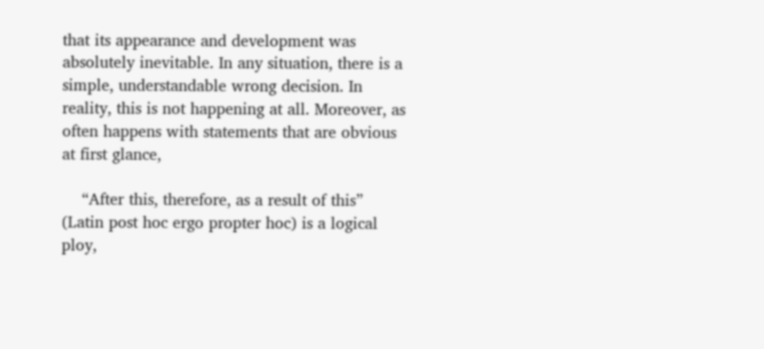that its appearance and development was absolutely inevitable. In any situation, there is a simple, understandable wrong decision. In reality, this is not happening at all. Moreover, as often happens with statements that are obvious at first glance,

    “After this, therefore, as a result of this” (Latin post hoc ergo propter hoc) is a logical ploy,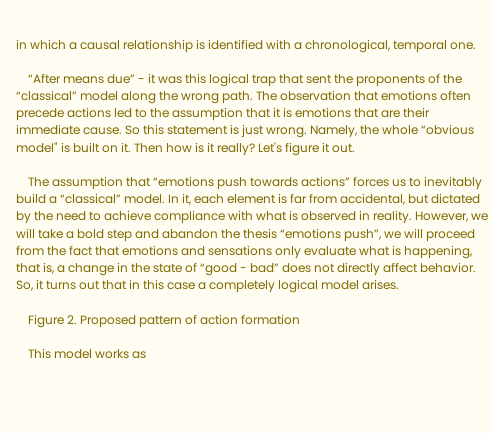in which a causal relationship is identified with a chronological, temporal one.

    “After means due” - it was this logical trap that sent the proponents of the “classical” model along the wrong path. The observation that emotions often precede actions led to the assumption that it is emotions that are their immediate cause. So this statement is just wrong. Namely, the whole “obvious model" is built on it. Then how is it really? Let's figure it out.

    The assumption that “emotions push towards actions” forces us to inevitably build a “classical” model. In it, each element is far from accidental, but dictated by the need to achieve compliance with what is observed in reality. However, we will take a bold step and abandon the thesis “emotions push”, we will proceed from the fact that emotions and sensations only evaluate what is happening, that is, a change in the state of “good - bad” does not directly affect behavior. So, it turns out that in this case a completely logical model arises.

    Figure 2. Proposed pattern of action formation

    This model works as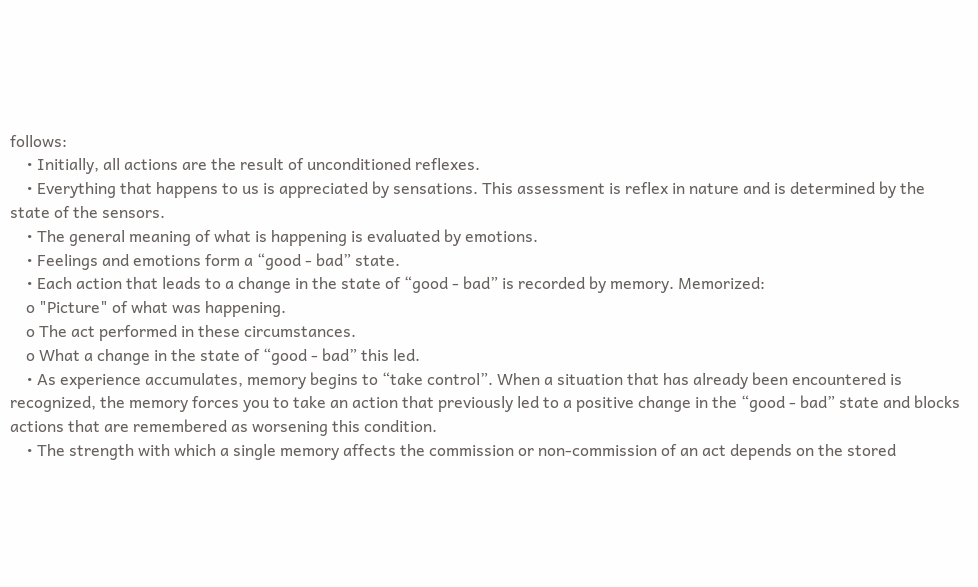follows:
    • Initially, all actions are the result of unconditioned reflexes.
    • Everything that happens to us is appreciated by sensations. This assessment is reflex in nature and is determined by the state of the sensors.
    • The general meaning of what is happening is evaluated by emotions.
    • Feelings and emotions form a “good - bad” state.
    • Each action that leads to a change in the state of “good - bad” is recorded by memory. Memorized:
    o "Picture" of what was happening.
    o The act performed in these circumstances.
    o What a change in the state of “good - bad” this led.
    • As experience accumulates, memory begins to “take control”. When a situation that has already been encountered is recognized, the memory forces you to take an action that previously led to a positive change in the “good - bad” state and blocks actions that are remembered as worsening this condition.
    • The strength with which a single memory affects the commission or non-commission of an act depends on the stored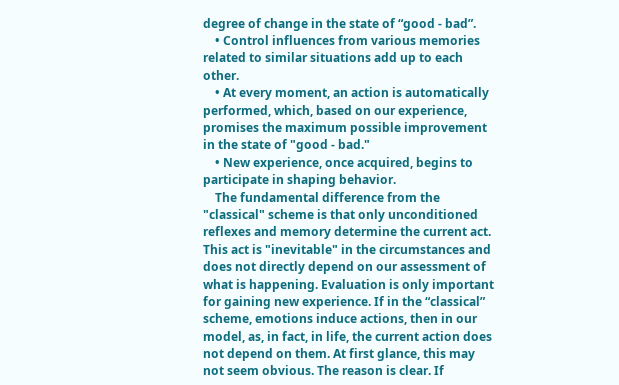degree of change in the state of “good - bad”.
    • Control influences from various memories related to similar situations add up to each other.
    • At every moment, an action is automatically performed, which, based on our experience, promises the maximum possible improvement in the state of "good - bad."
    • New experience, once acquired, begins to participate in shaping behavior.
    The fundamental difference from the "classical" scheme is that only unconditioned reflexes and memory determine the current act. This act is "inevitable" in the circumstances and does not directly depend on our assessment of what is happening. Evaluation is only important for gaining new experience. If in the “classical” scheme, emotions induce actions, then in our model, as, in fact, in life, the current action does not depend on them. At first glance, this may not seem obvious. The reason is clear. If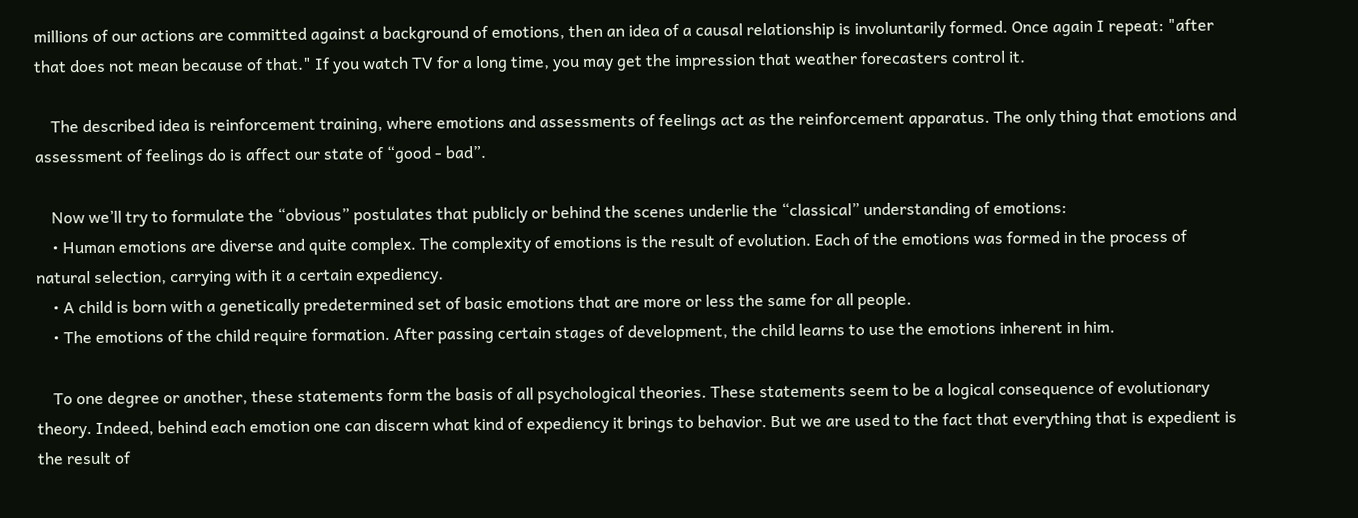millions of our actions are committed against a background of emotions, then an idea of a causal relationship is involuntarily formed. Once again I repeat: "after that does not mean because of that." If you watch TV for a long time, you may get the impression that weather forecasters control it.

    The described idea is reinforcement training, where emotions and assessments of feelings act as the reinforcement apparatus. The only thing that emotions and assessment of feelings do is affect our state of “good - bad”.

    Now we’ll try to formulate the “obvious” postulates that publicly or behind the scenes underlie the “classical” understanding of emotions:
    • Human emotions are diverse and quite complex. The complexity of emotions is the result of evolution. Each of the emotions was formed in the process of natural selection, carrying with it a certain expediency.
    • A child is born with a genetically predetermined set of basic emotions that are more or less the same for all people.
    • The emotions of the child require formation. After passing certain stages of development, the child learns to use the emotions inherent in him.

    To one degree or another, these statements form the basis of all psychological theories. These statements seem to be a logical consequence of evolutionary theory. Indeed, behind each emotion one can discern what kind of expediency it brings to behavior. But we are used to the fact that everything that is expedient is the result of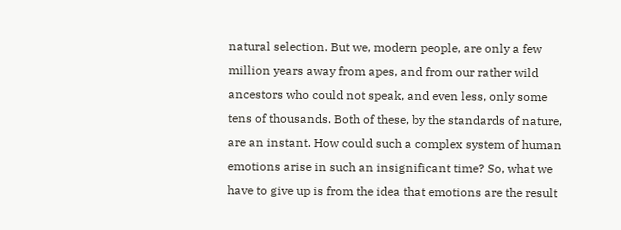natural selection. But we, modern people, are only a few million years away from apes, and from our rather wild ancestors who could not speak, and even less, only some tens of thousands. Both of these, by the standards of nature, are an instant. How could such a complex system of human emotions arise in such an insignificant time? So, what we have to give up is from the idea that emotions are the result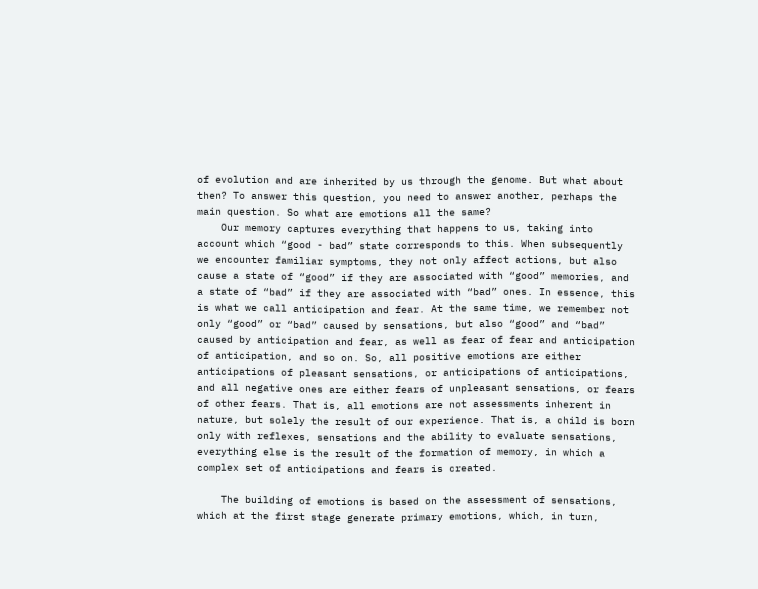of evolution and are inherited by us through the genome. But what about then? To answer this question, you need to answer another, perhaps the main question. So what are emotions all the same?
    Our memory captures everything that happens to us, taking into account which “good - bad” state corresponds to this. When subsequently we encounter familiar symptoms, they not only affect actions, but also cause a state of “good” if they are associated with “good” memories, and a state of “bad” if they are associated with “bad” ones. In essence, this is what we call anticipation and fear. At the same time, we remember not only “good” or “bad” caused by sensations, but also “good” and “bad” caused by anticipation and fear, as well as fear of fear and anticipation of anticipation, and so on. So, all positive emotions are either anticipations of pleasant sensations, or anticipations of anticipations, and all negative ones are either fears of unpleasant sensations, or fears of other fears. That is, all emotions are not assessments inherent in nature, but solely the result of our experience. That is, a child is born only with reflexes, sensations and the ability to evaluate sensations, everything else is the result of the formation of memory, in which a complex set of anticipations and fears is created.

    The building of emotions is based on the assessment of sensations, which at the first stage generate primary emotions, which, in turn,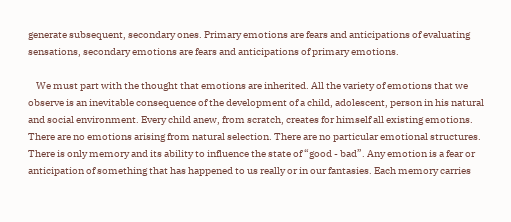generate subsequent, secondary ones. Primary emotions are fears and anticipations of evaluating sensations, secondary emotions are fears and anticipations of primary emotions.

    We must part with the thought that emotions are inherited. All the variety of emotions that we observe is an inevitable consequence of the development of a child, adolescent, person in his natural and social environment. Every child anew, from scratch, creates for himself all existing emotions. There are no emotions arising from natural selection. There are no particular emotional structures. There is only memory and its ability to influence the state of “good - bad”. Any emotion is a fear or anticipation of something that has happened to us really or in our fantasies. Each memory carries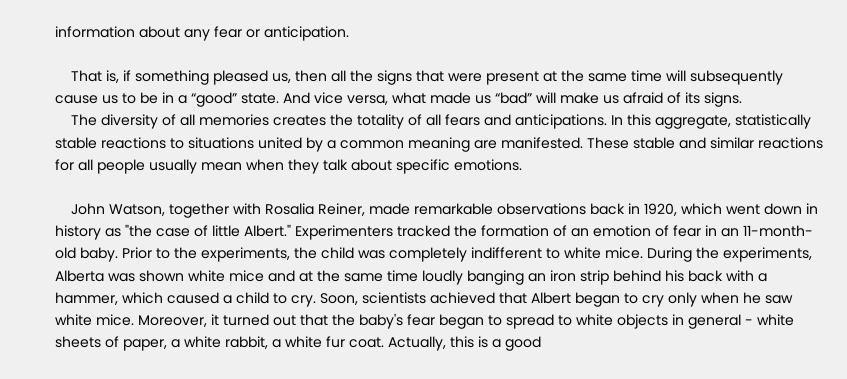information about any fear or anticipation.

    That is, if something pleased us, then all the signs that were present at the same time will subsequently cause us to be in a “good” state. And vice versa, what made us “bad” will make us afraid of its signs.
    The diversity of all memories creates the totality of all fears and anticipations. In this aggregate, statistically stable reactions to situations united by a common meaning are manifested. These stable and similar reactions for all people usually mean when they talk about specific emotions.

    John Watson, together with Rosalia Reiner, made remarkable observations back in 1920, which went down in history as "the case of little Albert." Experimenters tracked the formation of an emotion of fear in an 11-month-old baby. Prior to the experiments, the child was completely indifferent to white mice. During the experiments, Alberta was shown white mice and at the same time loudly banging an iron strip behind his back with a hammer, which caused a child to cry. Soon, scientists achieved that Albert began to cry only when he saw white mice. Moreover, it turned out that the baby's fear began to spread to white objects in general - white sheets of paper, a white rabbit, a white fur coat. Actually, this is a good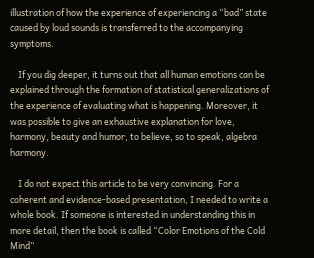illustration of how the experience of experiencing a “bad” state caused by loud sounds is transferred to the accompanying symptoms.

    If you dig deeper, it turns out that all human emotions can be explained through the formation of statistical generalizations of the experience of evaluating what is happening. Moreover, it was possible to give an exhaustive explanation for love, harmony, beauty and humor, to believe, so to speak, algebra harmony.

    I do not expect this article to be very convincing. For a coherent and evidence-based presentation, I needed to write a whole book. If someone is interested in understanding this in more detail, then the book is called “Color Emotions of the Cold Mind”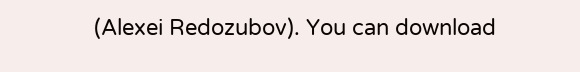(Alexei Redozubov). You can download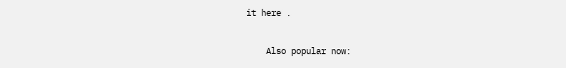it here .

    Also popular now: